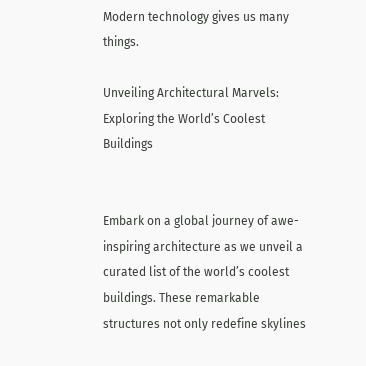Modern technology gives us many things.

Unveiling Architectural Marvels: Exploring the World’s Coolest Buildings


Embark on a global journey of awe-inspiring architecture as we unveil a curated list of the world’s coolest buildings. These remarkable structures not only redefine skylines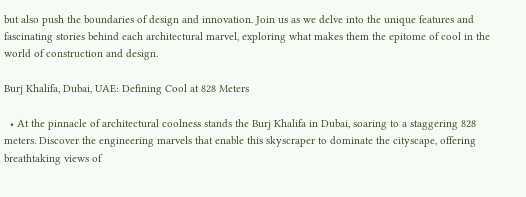but also push the boundaries of design and innovation. Join us as we delve into the unique features and fascinating stories behind each architectural marvel, exploring what makes them the epitome of cool in the world of construction and design.

Burj Khalifa, Dubai, UAE: Defining Cool at 828 Meters

  • At the pinnacle of architectural coolness stands the Burj Khalifa in Dubai, soaring to a staggering 828 meters. Discover the engineering marvels that enable this skyscraper to dominate the cityscape, offering breathtaking views of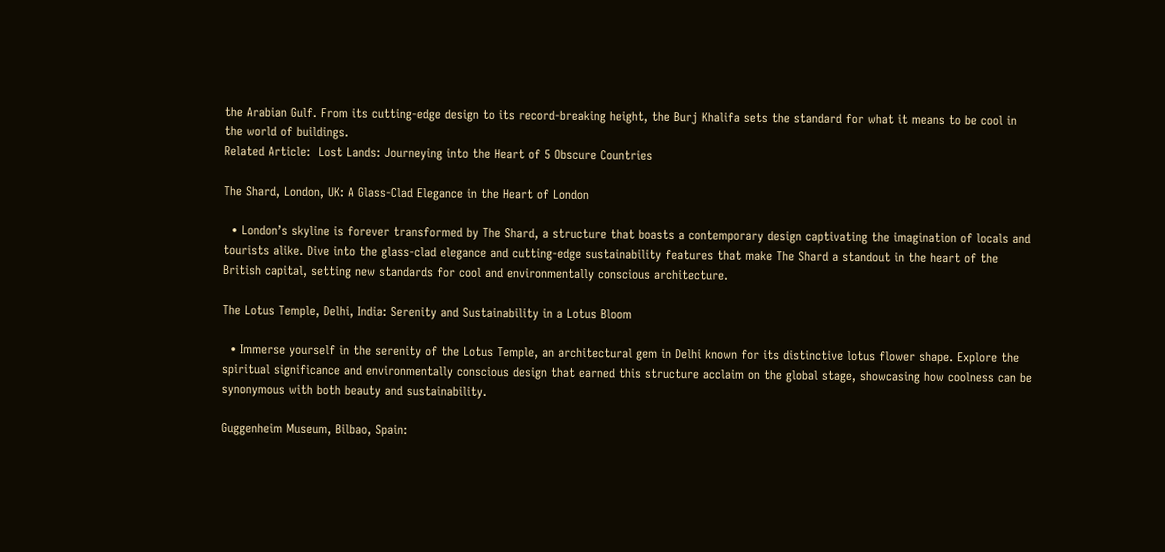the Arabian Gulf. From its cutting-edge design to its record-breaking height, the Burj Khalifa sets the standard for what it means to be cool in the world of buildings.
Related Article:  Lost Lands: Journeying into the Heart of 5 Obscure Countries

The Shard, London, UK: A Glass-Clad Elegance in the Heart of London

  • London’s skyline is forever transformed by The Shard, a structure that boasts a contemporary design captivating the imagination of locals and tourists alike. Dive into the glass-clad elegance and cutting-edge sustainability features that make The Shard a standout in the heart of the British capital, setting new standards for cool and environmentally conscious architecture.

The Lotus Temple, Delhi, India: Serenity and Sustainability in a Lotus Bloom

  • Immerse yourself in the serenity of the Lotus Temple, an architectural gem in Delhi known for its distinctive lotus flower shape. Explore the spiritual significance and environmentally conscious design that earned this structure acclaim on the global stage, showcasing how coolness can be synonymous with both beauty and sustainability.

Guggenheim Museum, Bilbao, Spain: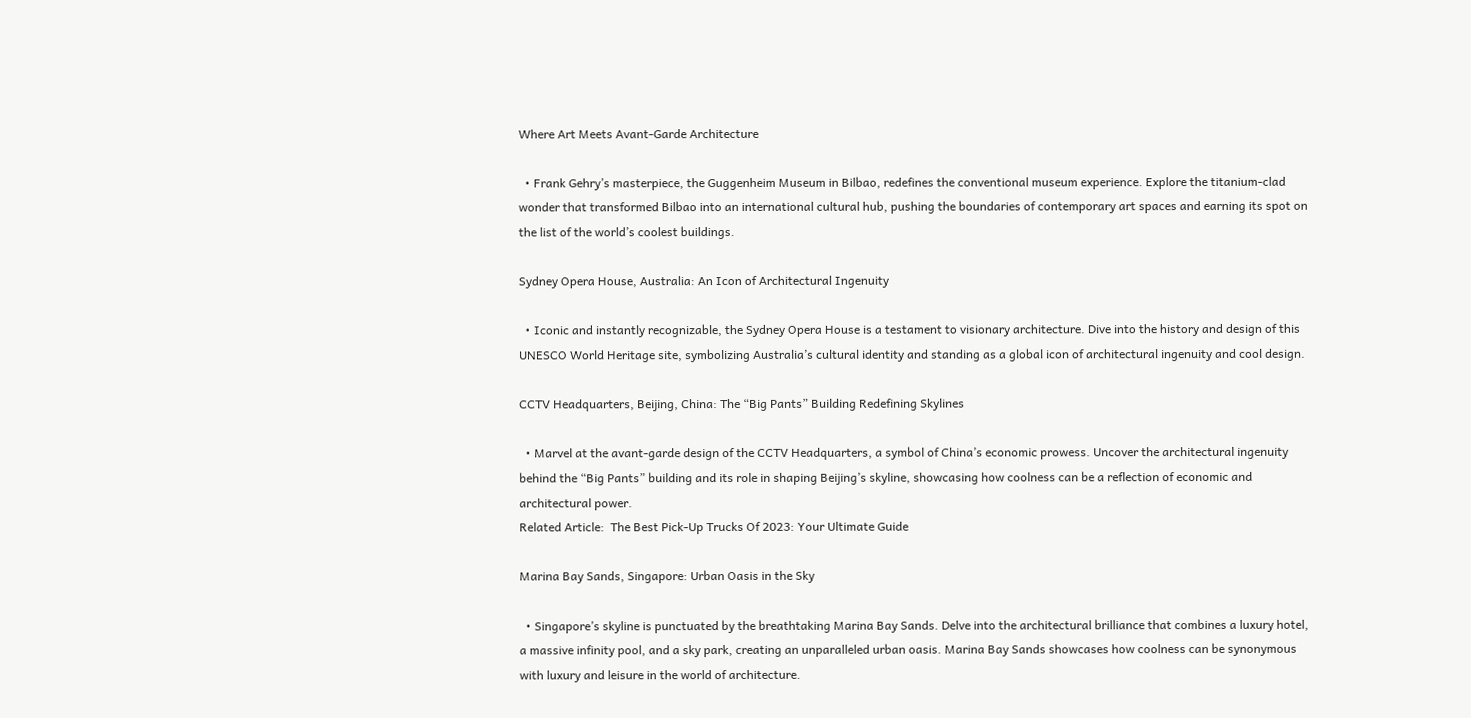Where Art Meets Avant-Garde Architecture

  • Frank Gehry’s masterpiece, the Guggenheim Museum in Bilbao, redefines the conventional museum experience. Explore the titanium-clad wonder that transformed Bilbao into an international cultural hub, pushing the boundaries of contemporary art spaces and earning its spot on the list of the world’s coolest buildings.

Sydney Opera House, Australia: An Icon of Architectural Ingenuity

  • Iconic and instantly recognizable, the Sydney Opera House is a testament to visionary architecture. Dive into the history and design of this UNESCO World Heritage site, symbolizing Australia’s cultural identity and standing as a global icon of architectural ingenuity and cool design.

CCTV Headquarters, Beijing, China: The “Big Pants” Building Redefining Skylines

  • Marvel at the avant-garde design of the CCTV Headquarters, a symbol of China’s economic prowess. Uncover the architectural ingenuity behind the “Big Pants” building and its role in shaping Beijing’s skyline, showcasing how coolness can be a reflection of economic and architectural power.
Related Article:  The Best Pick-Up Trucks Of 2023: Your Ultimate Guide

Marina Bay Sands, Singapore: Urban Oasis in the Sky

  • Singapore’s skyline is punctuated by the breathtaking Marina Bay Sands. Delve into the architectural brilliance that combines a luxury hotel, a massive infinity pool, and a sky park, creating an unparalleled urban oasis. Marina Bay Sands showcases how coolness can be synonymous with luxury and leisure in the world of architecture.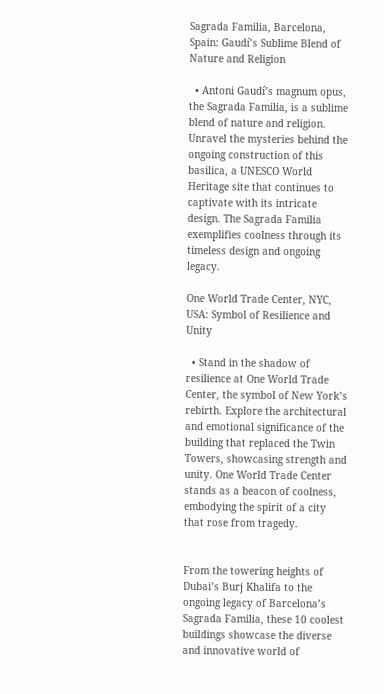Sagrada Familia, Barcelona, Spain: Gaudí’s Sublime Blend of Nature and Religion

  • Antoni Gaudí’s magnum opus, the Sagrada Familia, is a sublime blend of nature and religion. Unravel the mysteries behind the ongoing construction of this basilica, a UNESCO World Heritage site that continues to captivate with its intricate design. The Sagrada Familia exemplifies coolness through its timeless design and ongoing legacy.

One World Trade Center, NYC, USA: Symbol of Resilience and Unity

  • Stand in the shadow of resilience at One World Trade Center, the symbol of New York’s rebirth. Explore the architectural and emotional significance of the building that replaced the Twin Towers, showcasing strength and unity. One World Trade Center stands as a beacon of coolness, embodying the spirit of a city that rose from tragedy.


From the towering heights of Dubai’s Burj Khalifa to the ongoing legacy of Barcelona’s Sagrada Familia, these 10 coolest buildings showcase the diverse and innovative world of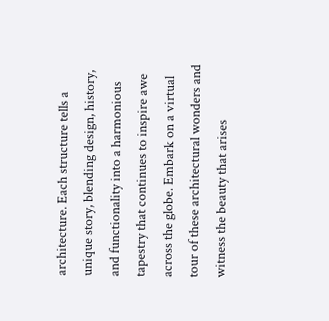architecture. Each structure tells a unique story, blending design, history, and functionality into a harmonious tapestry that continues to inspire awe across the globe. Embark on a virtual tour of these architectural wonders and witness the beauty that arises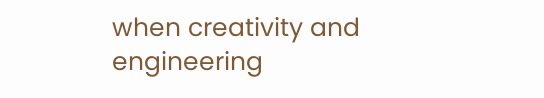when creativity and engineering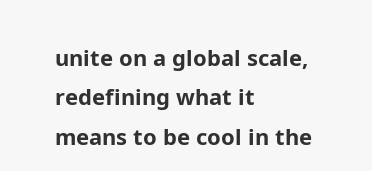unite on a global scale, redefining what it means to be cool in the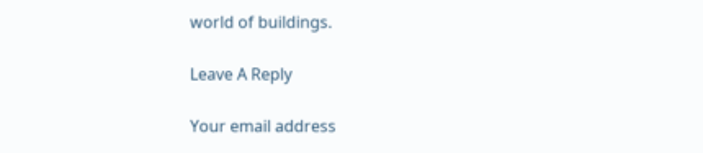world of buildings.

Leave A Reply

Your email address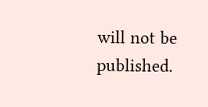will not be published.